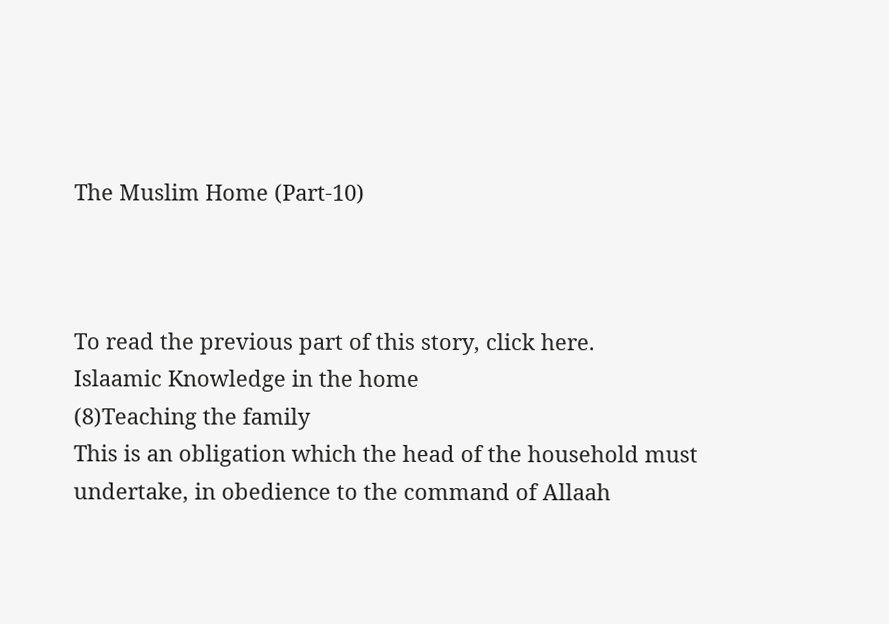The Muslim Home (Part-10)



To read the previous part of this story, click here.
Islaamic Knowledge in the home
(8)Teaching the family
This is an obligation which the head of the household must undertake, in obedience to the command of Allaah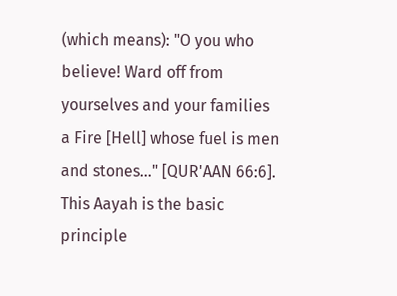(which means): "O you who believe! Ward off from yourselves and your families a Fire [Hell] whose fuel is men and stones…" [QUR'AAN 66:6]. This Aayah is the basic principle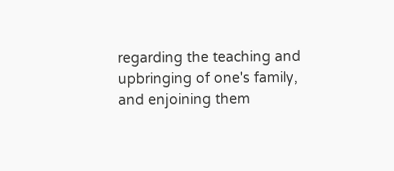regarding the teaching and upbringing of one's family, and enjoining them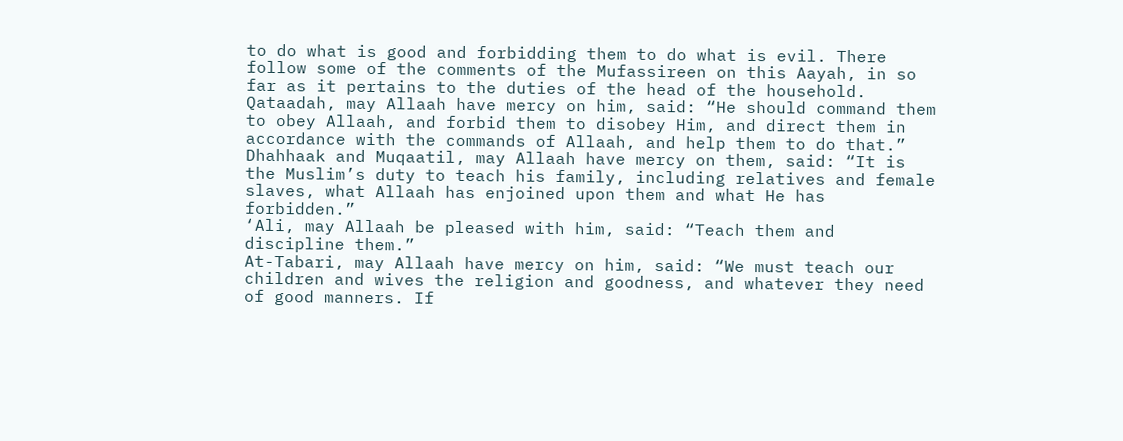to do what is good and forbidding them to do what is evil. There follow some of the comments of the Mufassireen on this Aayah, in so far as it pertains to the duties of the head of the household.
Qataadah, may Allaah have mercy on him, said: “He should command them to obey Allaah, and forbid them to disobey Him, and direct them in accordance with the commands of Allaah, and help them to do that.”
Dhahhaak and Muqaatil, may Allaah have mercy on them, said: “It is the Muslim’s duty to teach his family, including relatives and female slaves, what Allaah has enjoined upon them and what He has forbidden.”
‘Ali, may Allaah be pleased with him, said: “Teach them and discipline them.”
At-Tabari, may Allaah have mercy on him, said: “We must teach our children and wives the religion and goodness, and whatever they need of good manners. If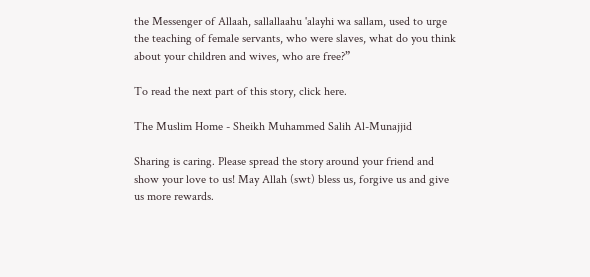the Messenger of Allaah, sallallaahu 'alayhi wa sallam, used to urge the teaching of female servants, who were slaves, what do you think about your children and wives, who are free?”

To read the next part of this story, click here.

The Muslim Home - Sheikh Muhammed Salih Al-Munajjid

Sharing is caring. Please spread the story around your friend and show your love to us! May Allah (swt) bless us, forgive us and give us more rewards.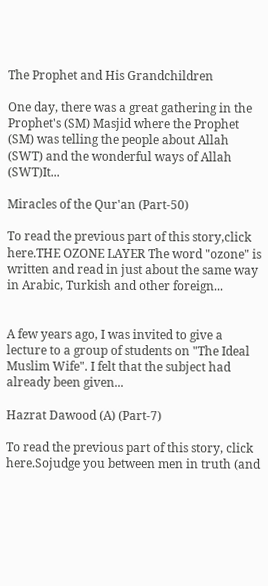The Prophet and His Grandchildren

One day, there was a great gathering in the Prophet's (SM) Masjid where the Prophet (SM) was telling the people about Allah (SWT) and the wonderful ways of Allah (SWT)It...

Miracles of the Qur'an (Part-50)

To read the previous part of this story,click here.THE OZONE LAYER The word "ozone" is written and read in just about the same way in Arabic, Turkish and other foreign...


A few years ago, I was invited to give a lecture to a group of students on "The Ideal Muslim Wife". I felt that the subject had already been given...

Hazrat Dawood (A) (Part-7)

To read the previous part of this story, click here.Sojudge you between men in truth (and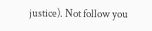justice). Not follow you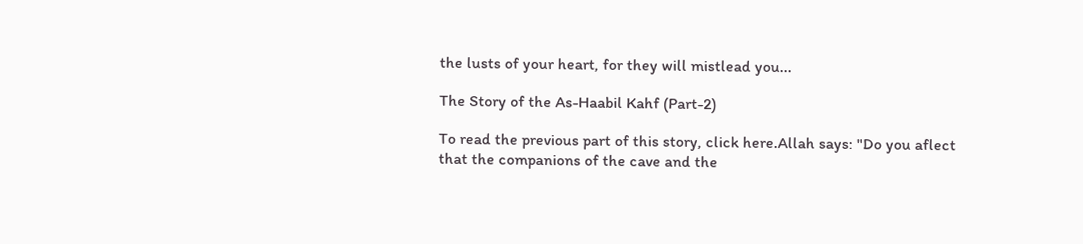the lusts of your heart, for they will mistlead you...

The Story of the As-Haabil Kahf (Part-2)

To read the previous part of this story, click here.Allah says: "Do you aflect that the companions of the cave and the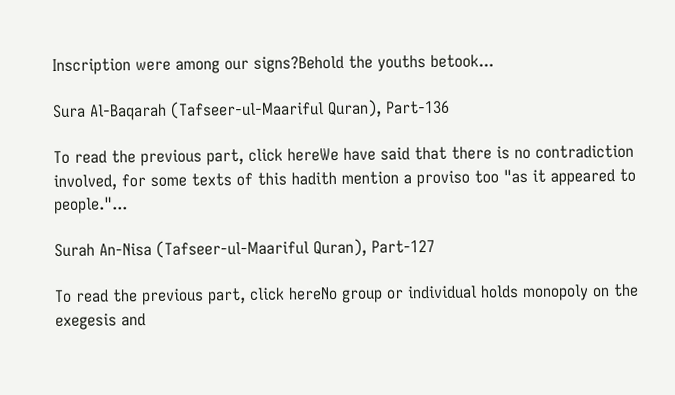Inscription were among our signs?Behold the youths betook...

Sura Al-Baqarah (Tafseer-ul-Maariful Quran), Part-136

To read the previous part, click hereWe have said that there is no contradiction involved, for some texts of this hadith mention a proviso too "as it appeared to people."...

Surah An-Nisa (Tafseer-ul-Maariful Quran), Part-127

To read the previous part, click hereNo group or individual holds monopoly on the exegesis and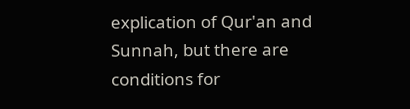explication of Qur'an and Sunnah, but there are conditions for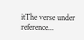itThe verse under reference...